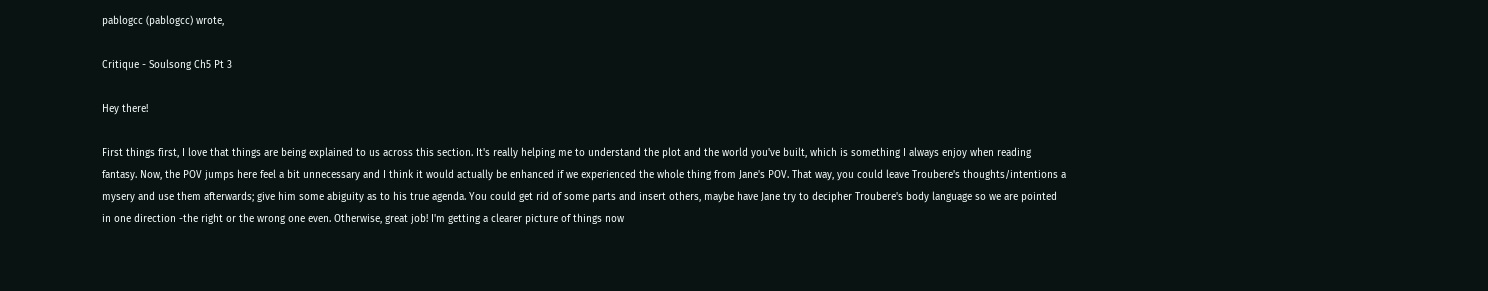pablogcc (pablogcc) wrote,

Critique - Soulsong Ch5 Pt 3

Hey there!

First things first, I love that things are being explained to us across this section. It's really helping me to understand the plot and the world you've built, which is something I always enjoy when reading fantasy. Now, the POV jumps here feel a bit unnecessary and I think it would actually be enhanced if we experienced the whole thing from Jane's POV. That way, you could leave Troubere's thoughts/intentions a mysery and use them afterwards; give him some abiguity as to his true agenda. You could get rid of some parts and insert others, maybe have Jane try to decipher Troubere's body language so we are pointed in one direction -the right or the wrong one even. Otherwise, great job! I'm getting a clearer picture of things now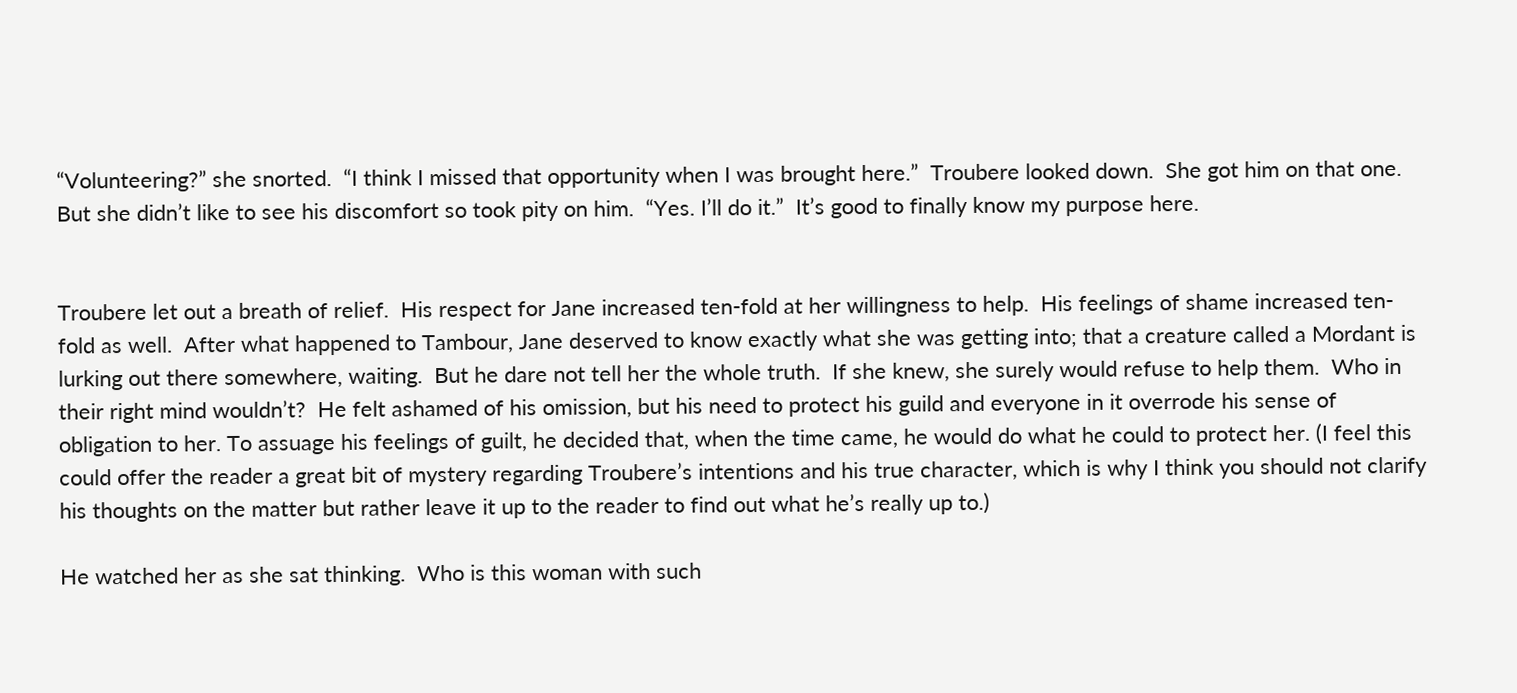“Volunteering?” she snorted.  “I think I missed that opportunity when I was brought here.”  Troubere looked down.  She got him on that one.  But she didn’t like to see his discomfort so took pity on him.  “Yes. I’ll do it.”  It’s good to finally know my purpose here.


Troubere let out a breath of relief.  His respect for Jane increased ten-fold at her willingness to help.  His feelings of shame increased ten-fold as well.  After what happened to Tambour, Jane deserved to know exactly what she was getting into; that a creature called a Mordant is lurking out there somewhere, waiting.  But he dare not tell her the whole truth.  If she knew, she surely would refuse to help them.  Who in their right mind wouldn’t?  He felt ashamed of his omission, but his need to protect his guild and everyone in it overrode his sense of obligation to her. To assuage his feelings of guilt, he decided that, when the time came, he would do what he could to protect her. (I feel this could offer the reader a great bit of mystery regarding Troubere’s intentions and his true character, which is why I think you should not clarify his thoughts on the matter but rather leave it up to the reader to find out what he’s really up to.)

He watched her as she sat thinking.  Who is this woman with such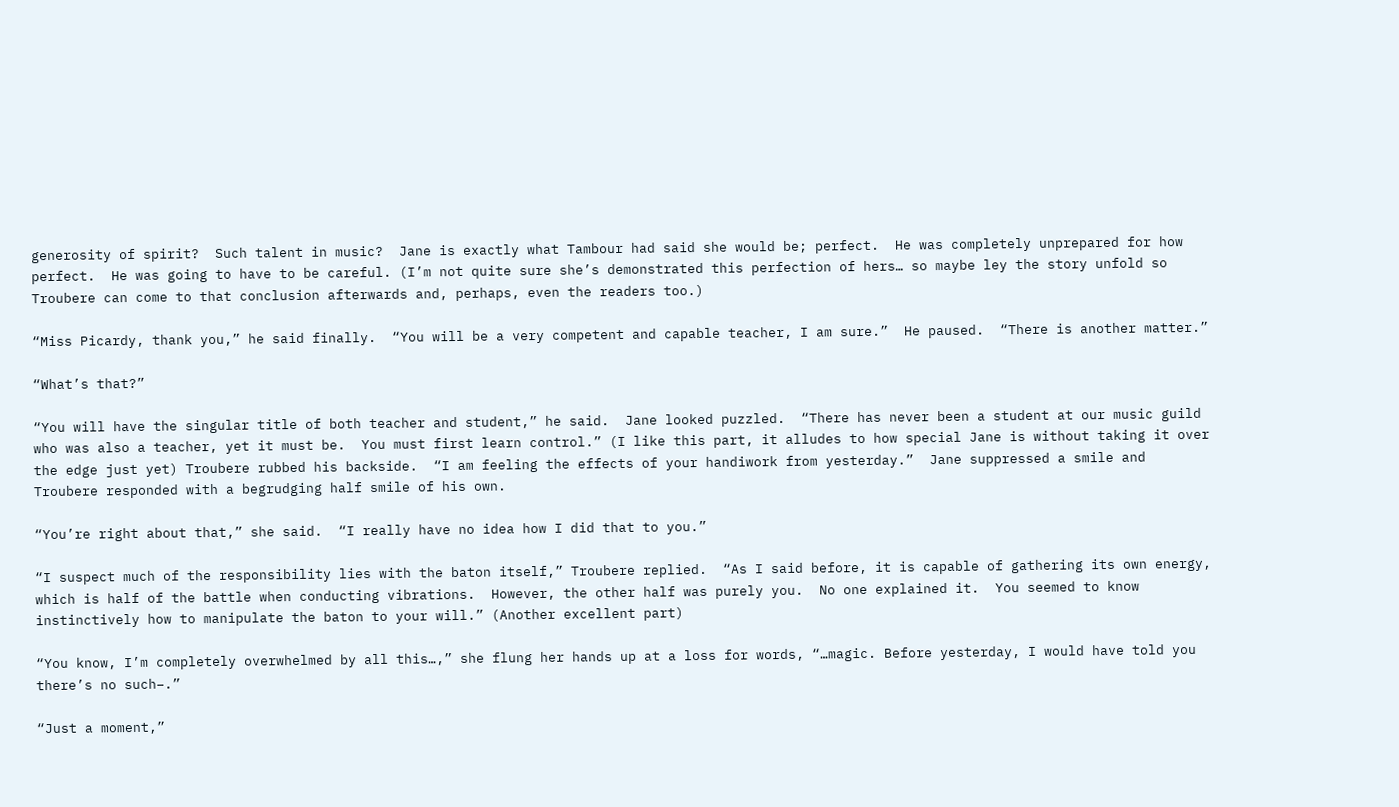generosity of spirit?  Such talent in music?  Jane is exactly what Tambour had said she would be; perfect.  He was completely unprepared for how perfect.  He was going to have to be careful. (I’m not quite sure she’s demonstrated this perfection of hers… so maybe ley the story unfold so Troubere can come to that conclusion afterwards and, perhaps, even the readers too.)

“Miss Picardy, thank you,” he said finally.  “You will be a very competent and capable teacher, I am sure.”  He paused.  “There is another matter.”

“What’s that?”

“You will have the singular title of both teacher and student,” he said.  Jane looked puzzled.  “There has never been a student at our music guild who was also a teacher, yet it must be.  You must first learn control.” (I like this part, it alludes to how special Jane is without taking it over the edge just yet) Troubere rubbed his backside.  “I am feeling the effects of your handiwork from yesterday.”  Jane suppressed a smile and Troubere responded with a begrudging half smile of his own.

“You’re right about that,” she said.  “I really have no idea how I did that to you.”

“I suspect much of the responsibility lies with the baton itself,” Troubere replied.  “As I said before, it is capable of gathering its own energy, which is half of the battle when conducting vibrations.  However, the other half was purely you.  No one explained it.  You seemed to know instinctively how to manipulate the baton to your will.” (Another excellent part)

“You know, I’m completely overwhelmed by all this…,” she flung her hands up at a loss for words, “…magic. Before yesterday, I would have told you there’s no such–.”

“Just a moment,”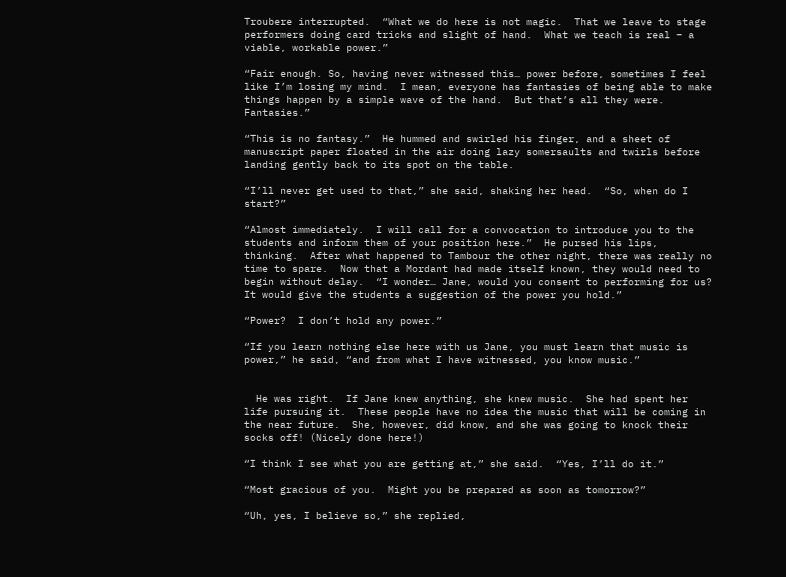Troubere interrupted.  “What we do here is not magic.  That we leave to stage performers doing card tricks and slight of hand.  What we teach is real – a viable, workable power.”

“Fair enough. So, having never witnessed this… power before, sometimes I feel like I’m losing my mind.  I mean, everyone has fantasies of being able to make things happen by a simple wave of the hand.  But that’s all they were.  Fantasies.”

“This is no fantasy.”  He hummed and swirled his finger, and a sheet of manuscript paper floated in the air doing lazy somersaults and twirls before landing gently back to its spot on the table.

“I’ll never get used to that,” she said, shaking her head.  “So, when do I start?”

“Almost immediately.  I will call for a convocation to introduce you to the students and inform them of your position here.”  He pursed his lips, thinking.  After what happened to Tambour the other night, there was really no time to spare.  Now that a Mordant had made itself known, they would need to begin without delay.  “I wonder… Jane, would you consent to performing for us?  It would give the students a suggestion of the power you hold.”

“Power?  I don’t hold any power.”

“If you learn nothing else here with us Jane, you must learn that music is power,” he said, “and from what I have witnessed, you know music.”


  He was right.  If Jane knew anything, she knew music.  She had spent her life pursuing it.  These people have no idea the music that will be coming in the near future.  She, however, did know, and she was going to knock their socks off! (Nicely done here!)

“I think I see what you are getting at,” she said.  “Yes, I’ll do it.”

“Most gracious of you.  Might you be prepared as soon as tomorrow?”

“Uh, yes, I believe so,” she replied,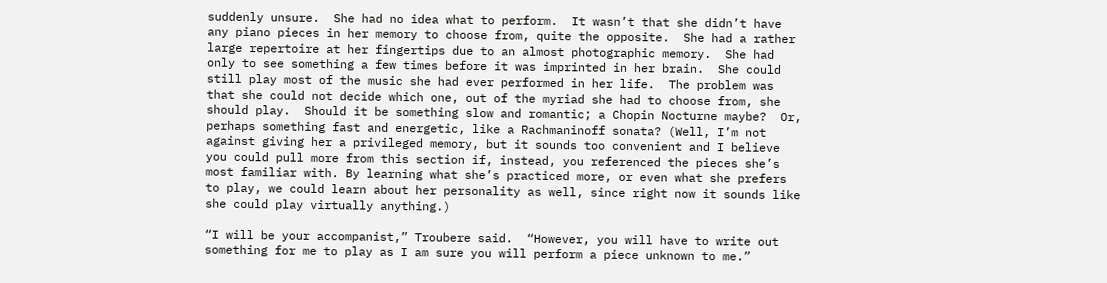suddenly unsure.  She had no idea what to perform.  It wasn’t that she didn’t have any piano pieces in her memory to choose from, quite the opposite.  She had a rather large repertoire at her fingertips due to an almost photographic memory.  She had only to see something a few times before it was imprinted in her brain.  She could still play most of the music she had ever performed in her life.  The problem was that she could not decide which one, out of the myriad she had to choose from, she should play.  Should it be something slow and romantic; a Chopin Nocturne maybe?  Or, perhaps something fast and energetic, like a Rachmaninoff sonata? (Well, I’m not against giving her a privileged memory, but it sounds too convenient and I believe you could pull more from this section if, instead, you referenced the pieces she’s most familiar with. By learning what she’s practiced more, or even what she prefers to play, we could learn about her personality as well, since right now it sounds like she could play virtually anything.)

“I will be your accompanist,” Troubere said.  “However, you will have to write out something for me to play as I am sure you will perform a piece unknown to me.”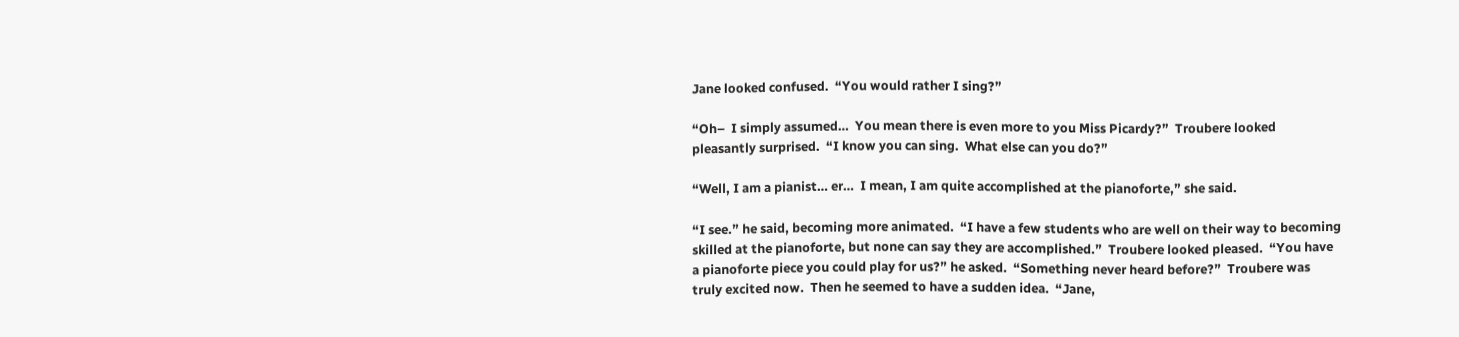Jane looked confused.  “You would rather I sing?”

“Oh–  I simply assumed…  You mean there is even more to you Miss Picardy?”  Troubere looked pleasantly surprised.  “I know you can sing.  What else can you do?”

“Well, I am a pianist… er…  I mean, I am quite accomplished at the pianoforte,” she said.

“I see.” he said, becoming more animated.  “I have a few students who are well on their way to becoming skilled at the pianoforte, but none can say they are accomplished.”  Troubere looked pleased.  “You have a pianoforte piece you could play for us?” he asked.  “Something never heard before?”  Troubere was truly excited now.  Then he seemed to have a sudden idea.  “Jane,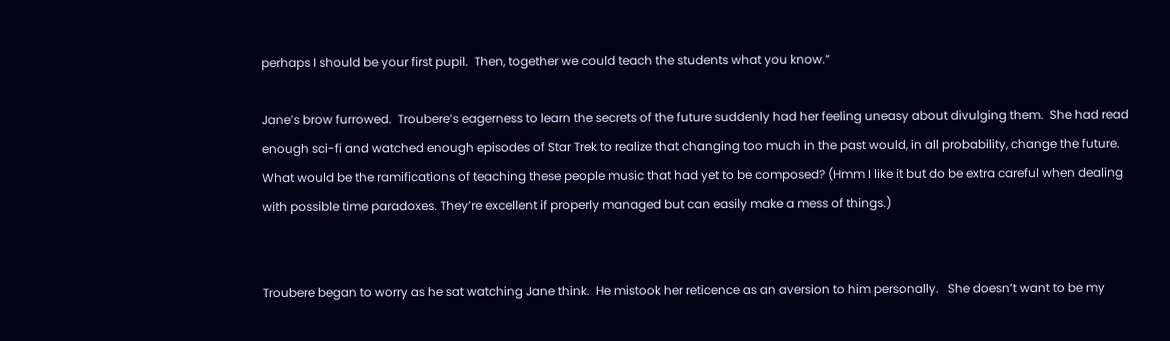perhaps I should be your first pupil.  Then, together we could teach the students what you know.”

Jane’s brow furrowed.  Troubere’s eagerness to learn the secrets of the future suddenly had her feeling uneasy about divulging them.  She had read enough sci-fi and watched enough episodes of Star Trek to realize that changing too much in the past would, in all probability, change the future.  What would be the ramifications of teaching these people music that had yet to be composed? (Hmm I like it but do be extra careful when dealing with possible time paradoxes. They’re excellent if properly managed but can easily make a mess of things.)


Troubere began to worry as he sat watching Jane think.  He mistook her reticence as an aversion to him personally.   She doesn’t want to be my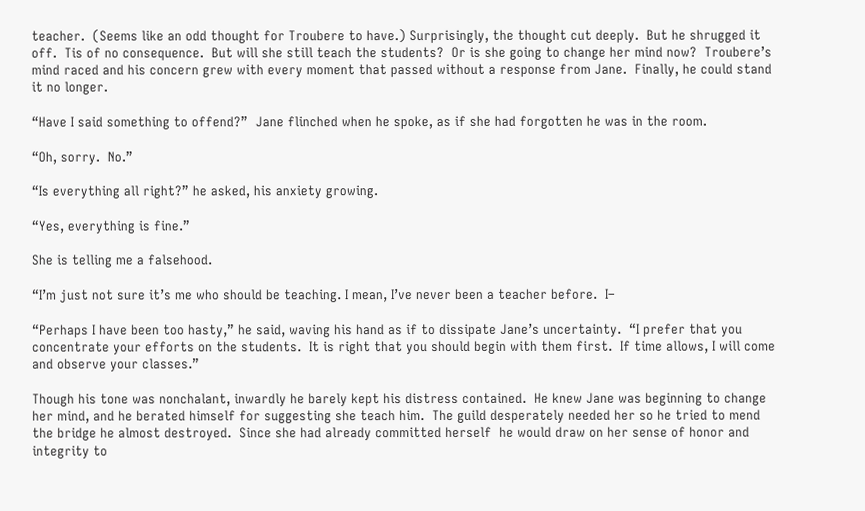teacher.  (Seems like an odd thought for Troubere to have.) Surprisingly, the thought cut deeply.  But he shrugged it off.  Tis of no consequence.  But will she still teach the students?  Or is she going to change her mind now?  Troubere’s mind raced and his concern grew with every moment that passed without a response from Jane.  Finally, he could stand it no longer.

“Have I said something to offend?”  Jane flinched when he spoke, as if she had forgotten he was in the room.

“Oh, sorry.  No.”

“Is everything all right?” he asked, his anxiety growing.

“Yes, everything is fine.”

She is telling me a falsehood.

“I’m just not sure it’s me who should be teaching. I mean, I’ve never been a teacher before.  I–

“Perhaps I have been too hasty,” he said, waving his hand as if to dissipate Jane’s uncertainty.  “I prefer that you concentrate your efforts on the students.  It is right that you should begin with them first.  If time allows, I will come and observe your classes.”

Though his tone was nonchalant, inwardly he barely kept his distress contained.  He knew Jane was beginning to change her mind, and he berated himself for suggesting she teach him.  The guild desperately needed her so he tried to mend the bridge he almost destroyed.  Since she had already committed herself  he would draw on her sense of honor and integrity to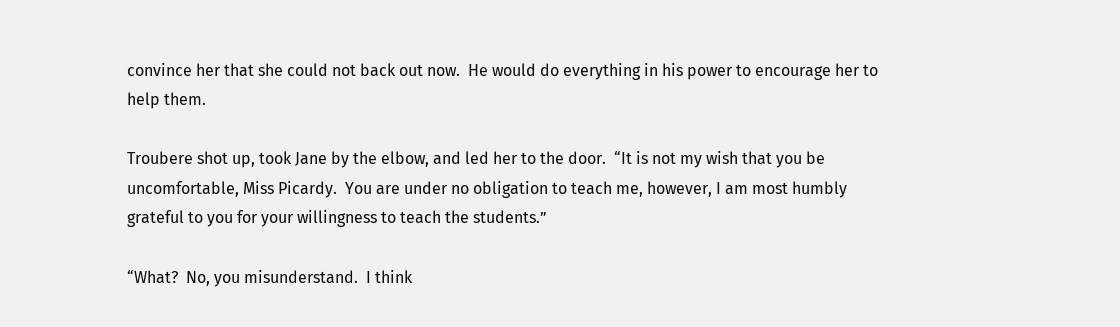convince her that she could not back out now.  He would do everything in his power to encourage her to help them.

Troubere shot up, took Jane by the elbow, and led her to the door.  “It is not my wish that you be uncomfortable, Miss Picardy.  You are under no obligation to teach me, however, I am most humbly grateful to you for your willingness to teach the students.”

“What?  No, you misunderstand.  I think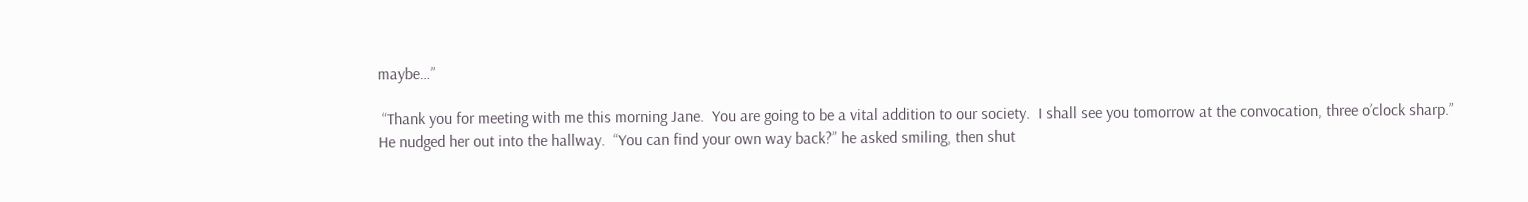maybe…”

 “Thank you for meeting with me this morning Jane.  You are going to be a vital addition to our society.  I shall see you tomorrow at the convocation, three o’clock sharp.”  He nudged her out into the hallway.  “You can find your own way back?” he asked smiling, then shut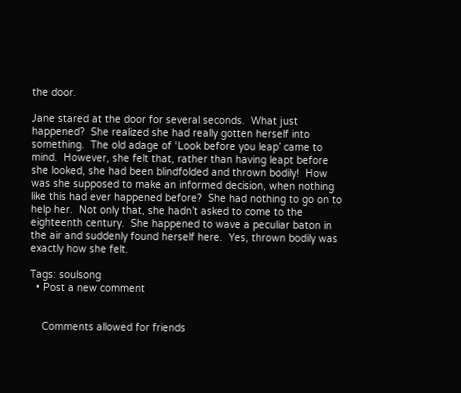the door.

Jane stared at the door for several seconds.  What just happened?  She realized she had really gotten herself into something.  The old adage of ‘Look before you leap’ came to mind.  However, she felt that, rather than having leapt before she looked, she had been blindfolded and thrown bodily!  How was she supposed to make an informed decision, when nothing like this had ever happened before?  She had nothing to go on to help her.  Not only that, she hadn’t asked to come to the eighteenth century.  She happened to wave a peculiar baton in the air and suddenly found herself here.  Yes, thrown bodily was exactly how she felt.

Tags: soulsong
  • Post a new comment


    Comments allowed for friends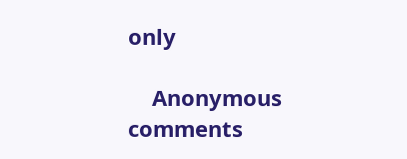only

    Anonymous comments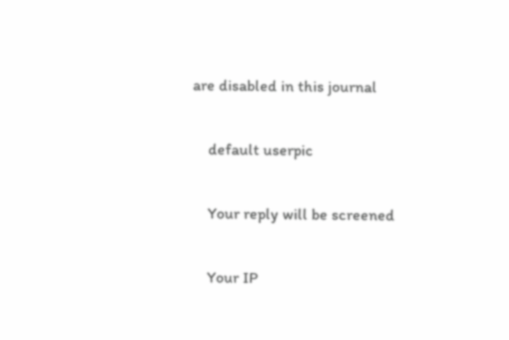are disabled in this journal

    default userpic

    Your reply will be screened

    Your IP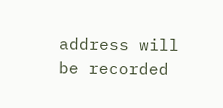address will be recorded